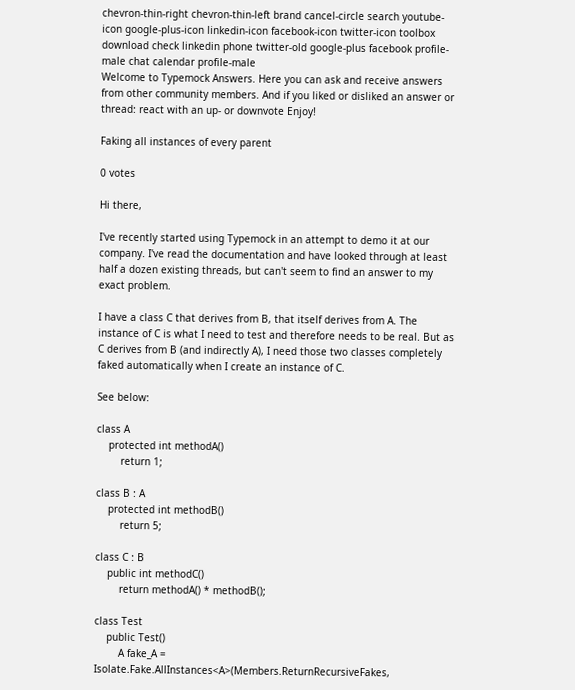chevron-thin-right chevron-thin-left brand cancel-circle search youtube-icon google-plus-icon linkedin-icon facebook-icon twitter-icon toolbox download check linkedin phone twitter-old google-plus facebook profile-male chat calendar profile-male
Welcome to Typemock Answers. Here you can ask and receive answers from other community members. And if you liked or disliked an answer or thread: react with an up- or downvote Enjoy!

Faking all instances of every parent

0 votes

Hi there,

I've recently started using Typemock in an attempt to demo it at our company. I've read the documentation and have looked through at least half a dozen existing threads, but can't seem to find an answer to my exact problem.

I have a class C that derives from B, that itself derives from A. The instance of C is what I need to test and therefore needs to be real. But as C derives from B (and indirectly A), I need those two classes completely faked automatically when I create an instance of C.

See below:

class A
    protected int methodA()
        return 1;

class B : A
    protected int methodB()
        return 5;

class C : B
    public int methodC()
        return methodA() * methodB();

class Test
    public Test()
        A fake_A = Isolate.Fake.AllInstances<A>(Members.ReturnRecursiveFakes,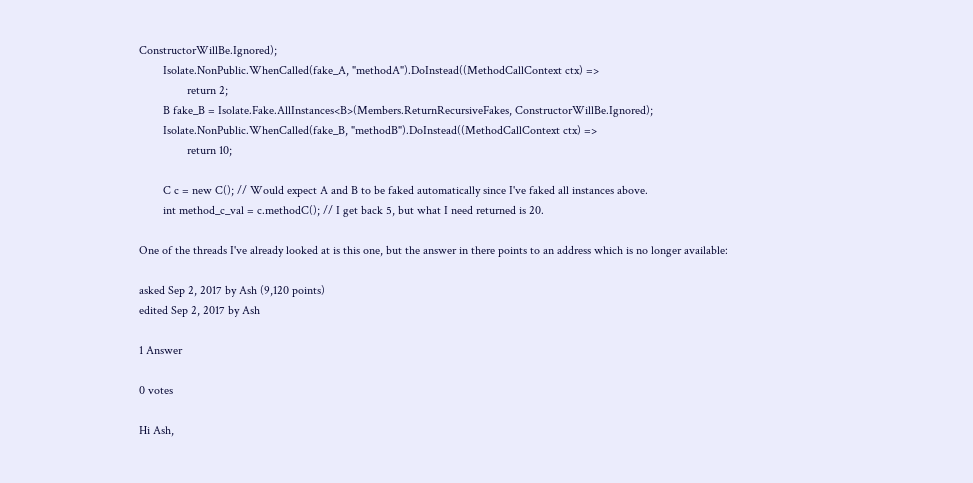ConstructorWillBe.Ignored);
        Isolate.NonPublic.WhenCalled(fake_A, "methodA").DoInstead((MethodCallContext ctx) =>
                return 2;
        B fake_B = Isolate.Fake.AllInstances<B>(Members.ReturnRecursiveFakes, ConstructorWillBe.Ignored);
        Isolate.NonPublic.WhenCalled(fake_B, "methodB").DoInstead((MethodCallContext ctx) =>
                return 10;

        C c = new C(); // Would expect A and B to be faked automatically since I've faked all instances above.
        int method_c_val = c.methodC(); // I get back 5, but what I need returned is 20.

One of the threads I've already looked at is this one, but the answer in there points to an address which is no longer available:

asked Sep 2, 2017 by Ash (9,120 points)
edited Sep 2, 2017 by Ash

1 Answer

0 votes

Hi Ash,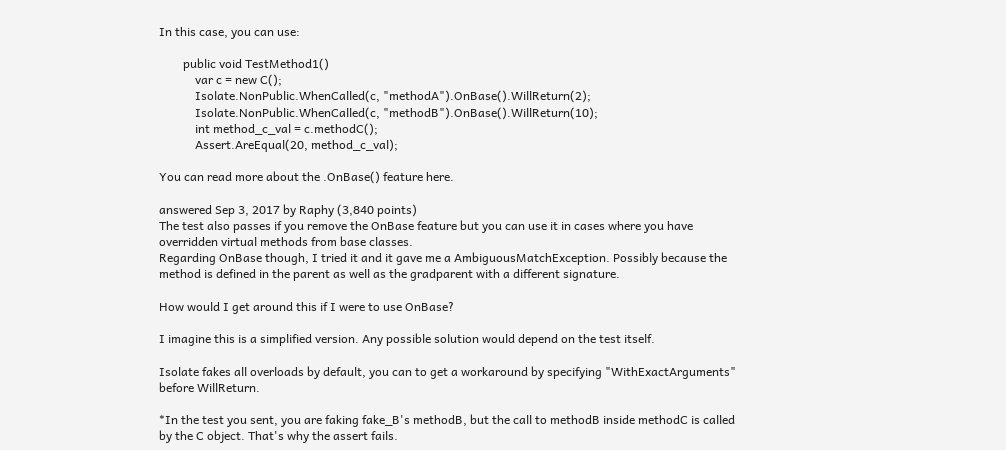In this case, you can use:

        public void TestMethod1()
            var c = new C();
            Isolate.NonPublic.WhenCalled(c, "methodA").OnBase().WillReturn(2);
            Isolate.NonPublic.WhenCalled(c, "methodB").OnBase().WillReturn(10);
            int method_c_val = c.methodC();
            Assert.AreEqual(20, method_c_val);

You can read more about the .OnBase() feature here.

answered Sep 3, 2017 by Raphy (3,840 points)
The test also passes if you remove the OnBase feature but you can use it in cases where you have overridden virtual methods from base classes.
Regarding OnBase though, I tried it and it gave me a AmbiguousMatchException. Possibly because the method is defined in the parent as well as the gradparent with a different signature.

How would I get around this if I were to use OnBase?

I imagine this is a simplified version. Any possible solution would depend on the test itself.

Isolate fakes all overloads by default, you can to get a workaround by specifying "WithExactArguments" before WillReturn.

*In the test you sent, you are faking fake_B's methodB, but the call to methodB inside methodC is called by the C object. That's why the assert fails.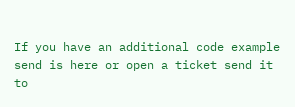If you have an additional code example send is here or open a ticket send it to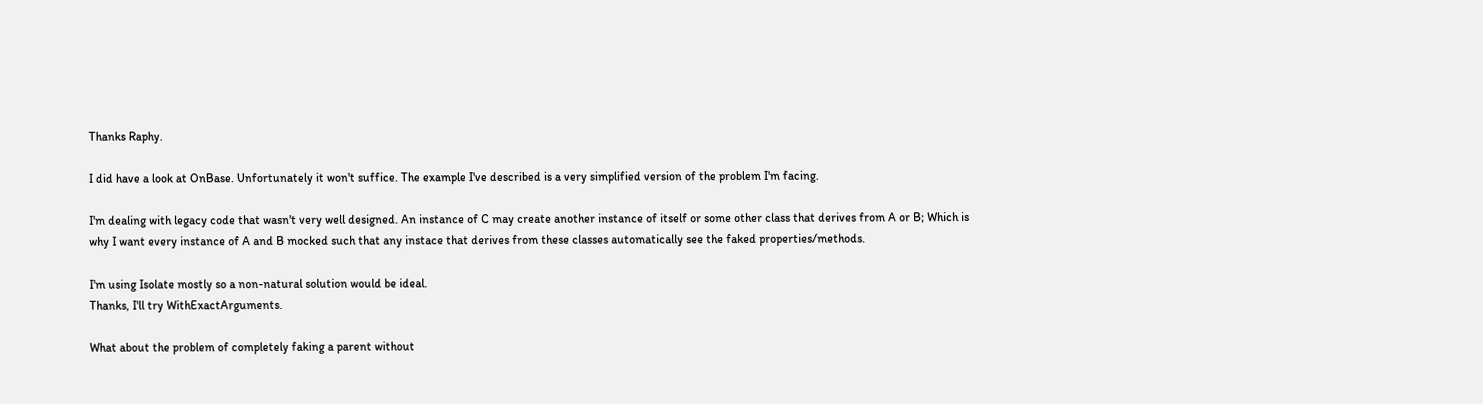Thanks Raphy.

I did have a look at OnBase. Unfortunately it won't suffice. The example I've described is a very simplified version of the problem I'm facing.

I'm dealing with legacy code that wasn't very well designed. An instance of C may create another instance of itself or some other class that derives from A or B; Which is why I want every instance of A and B mocked such that any instace that derives from these classes automatically see the faked properties/methods.

I'm using Isolate mostly so a non-natural solution would be ideal.
Thanks, I'll try WithExactArguments.

What about the problem of completely faking a parent without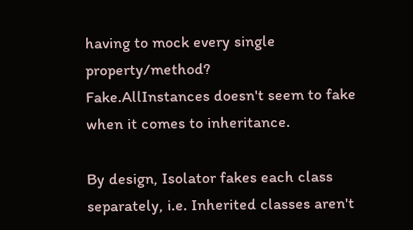having to mock every single property/method?
Fake.AllInstances doesn't seem to fake when it comes to inheritance.

By design, Isolator fakes each class separately, i.e. Inherited classes aren't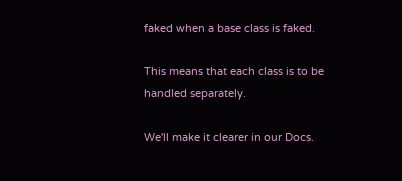faked when a base class is faked.

This means that each class is to be handled separately.

We'll make it clearer in our Docs.